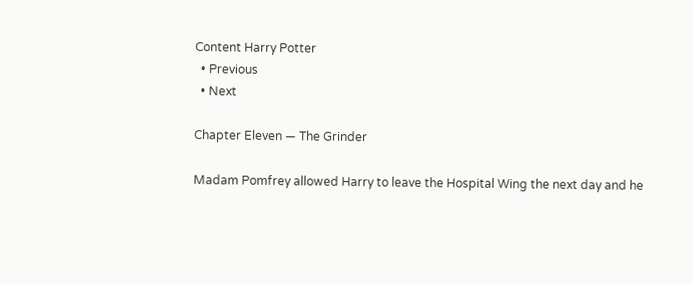Content Harry Potter
  • Previous
  • Next

Chapter Eleven — The Grinder

Madam Pomfrey allowed Harry to leave the Hospital Wing the next day and he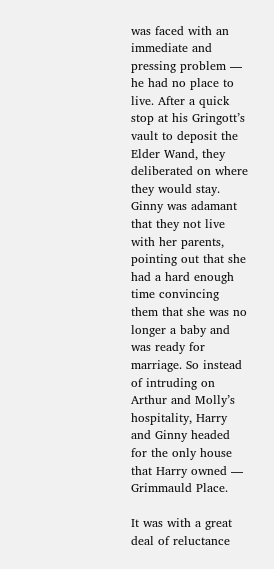was faced with an immediate and pressing problem — he had no place to live. After a quick stop at his Gringott’s vault to deposit the Elder Wand, they deliberated on where they would stay. Ginny was adamant that they not live with her parents, pointing out that she had a hard enough time convincing them that she was no longer a baby and was ready for marriage. So instead of intruding on Arthur and Molly’s hospitality, Harry and Ginny headed for the only house that Harry owned — Grimmauld Place.

It was with a great deal of reluctance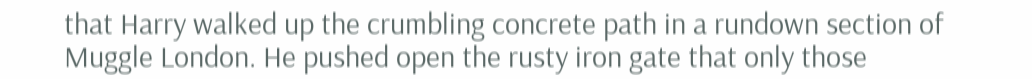that Harry walked up the crumbling concrete path in a rundown section of Muggle London. He pushed open the rusty iron gate that only those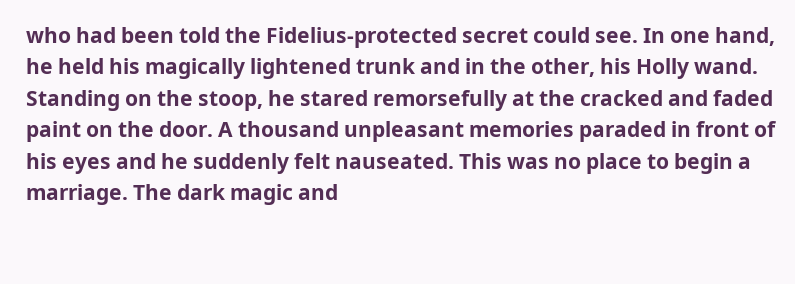who had been told the Fidelius-protected secret could see. In one hand, he held his magically lightened trunk and in the other, his Holly wand. Standing on the stoop, he stared remorsefully at the cracked and faded paint on the door. A thousand unpleasant memories paraded in front of his eyes and he suddenly felt nauseated. This was no place to begin a marriage. The dark magic and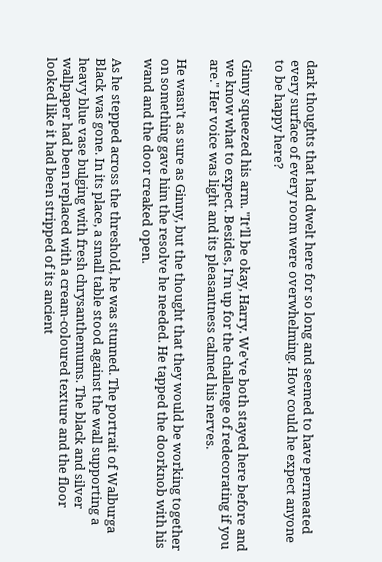dark thoughts that had dwelt here for so long and seemed to have permeated every surface of every room were overwhelming. How could he expect anyone to be happy here?

Ginny squeezed his arm. "It’ll be okay, Harry. We’ve both stayed here before and we know what to expect. Besides, I’m up for the challenge of redecorating if you are." Her voice was light and its pleasantness calmed his nerves.

He wasn’t as sure as Ginny, but the thought that they would be working together on something gave him the resolve he needed. He tapped the doorknob with his wand and the door creaked open.

As he stepped across the threshold, he was stunned. The portrait of Walburga Black was gone. In its place, a small table stood against the wall supporting a heavy blue vase bulging with fresh chrysanthemums. The black and silver wallpaper had been replaced with a cream-coloured texture and the floor looked like it had been stripped of its ancient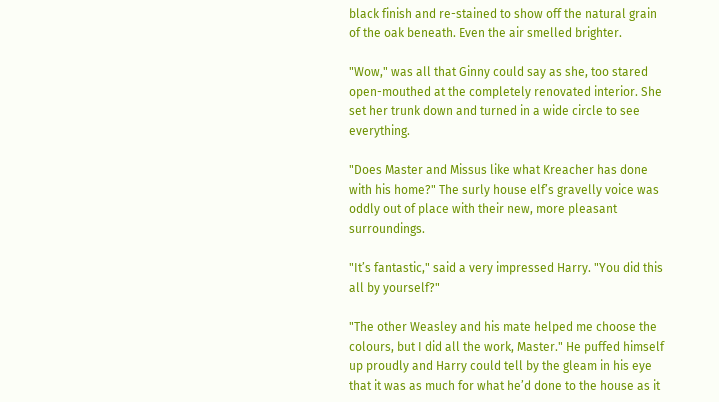black finish and re-stained to show off the natural grain of the oak beneath. Even the air smelled brighter.

"Wow," was all that Ginny could say as she, too stared open-mouthed at the completely renovated interior. She set her trunk down and turned in a wide circle to see everything.

"Does Master and Missus like what Kreacher has done with his home?" The surly house elf’s gravelly voice was oddly out of place with their new, more pleasant surroundings.

"It’s fantastic," said a very impressed Harry. "You did this all by yourself?"

"The other Weasley and his mate helped me choose the colours, but I did all the work, Master." He puffed himself up proudly and Harry could tell by the gleam in his eye that it was as much for what he’d done to the house as it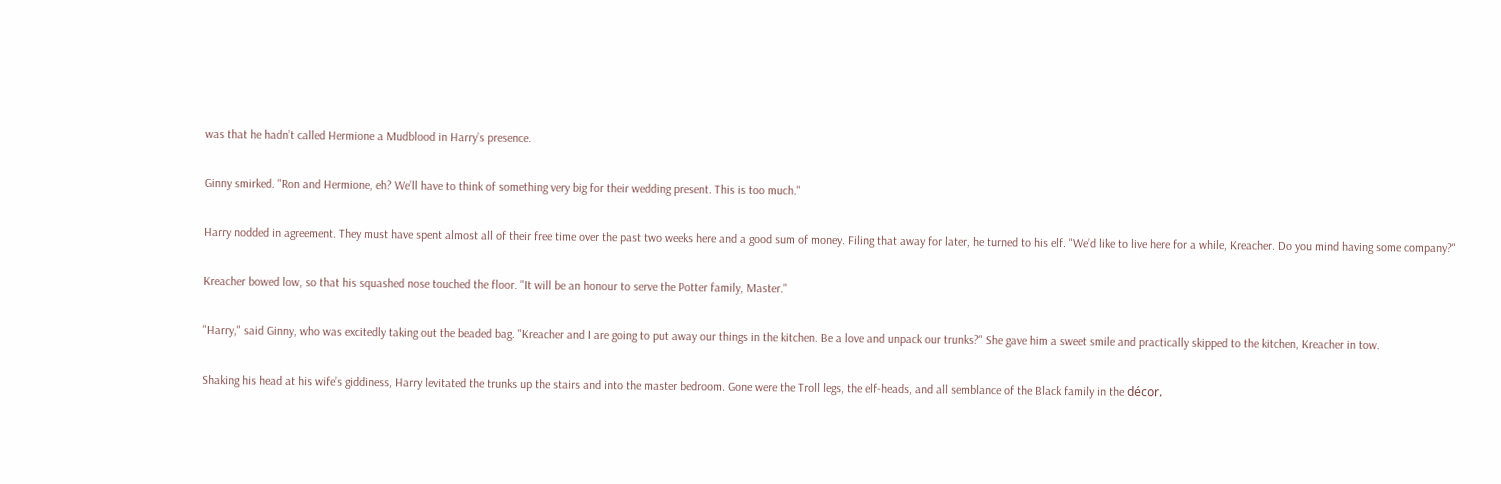was that he hadn’t called Hermione a Mudblood in Harry’s presence.

Ginny smirked. "Ron and Hermione, eh? We’ll have to think of something very big for their wedding present. This is too much."

Harry nodded in agreement. They must have spent almost all of their free time over the past two weeks here and a good sum of money. Filing that away for later, he turned to his elf. "We’d like to live here for a while, Kreacher. Do you mind having some company?"

Kreacher bowed low, so that his squashed nose touched the floor. "It will be an honour to serve the Potter family, Master."

"Harry," said Ginny, who was excitedly taking out the beaded bag. "Kreacher and I are going to put away our things in the kitchen. Be a love and unpack our trunks?" She gave him a sweet smile and practically skipped to the kitchen, Kreacher in tow.

Shaking his head at his wife’s giddiness, Harry levitated the trunks up the stairs and into the master bedroom. Gone were the Troll legs, the elf-heads, and all semblance of the Black family in the décor.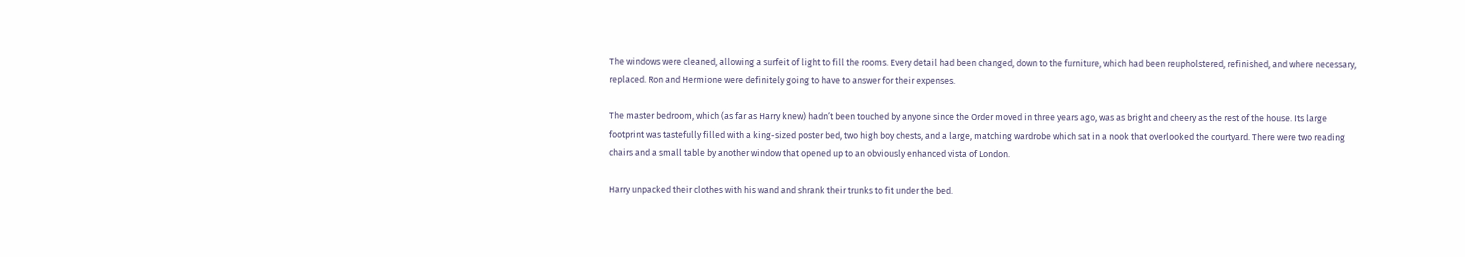The windows were cleaned, allowing a surfeit of light to fill the rooms. Every detail had been changed, down to the furniture, which had been reupholstered, refinished, and where necessary, replaced. Ron and Hermione were definitely going to have to answer for their expenses.

The master bedroom, which (as far as Harry knew) hadn’t been touched by anyone since the Order moved in three years ago, was as bright and cheery as the rest of the house. Its large footprint was tastefully filled with a king-sized poster bed, two high boy chests, and a large, matching wardrobe which sat in a nook that overlooked the courtyard. There were two reading chairs and a small table by another window that opened up to an obviously enhanced vista of London.

Harry unpacked their clothes with his wand and shrank their trunks to fit under the bed.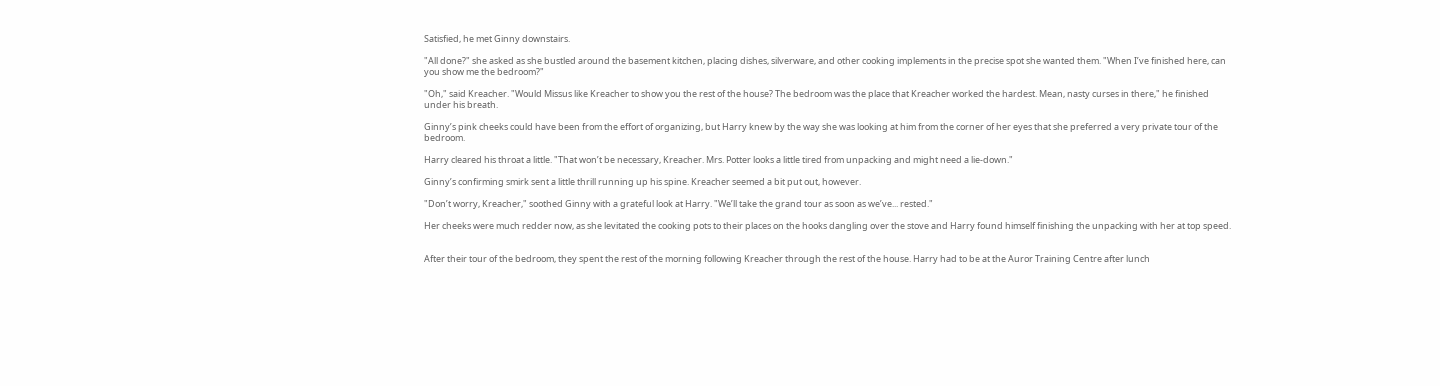Satisfied, he met Ginny downstairs.

"All done?" she asked as she bustled around the basement kitchen, placing dishes, silverware, and other cooking implements in the precise spot she wanted them. "When I’ve finished here, can you show me the bedroom?"

"Oh," said Kreacher. "Would Missus like Kreacher to show you the rest of the house? The bedroom was the place that Kreacher worked the hardest. Mean, nasty curses in there," he finished under his breath.

Ginny’s pink cheeks could have been from the effort of organizing, but Harry knew by the way she was looking at him from the corner of her eyes that she preferred a very private tour of the bedroom.

Harry cleared his throat a little. "That won’t be necessary, Kreacher. Mrs. Potter looks a little tired from unpacking and might need a lie-down."

Ginny’s confirming smirk sent a little thrill running up his spine. Kreacher seemed a bit put out, however.

"Don’t worry, Kreacher," soothed Ginny with a grateful look at Harry. "We’ll take the grand tour as soon as we’ve... rested."

Her cheeks were much redder now, as she levitated the cooking pots to their places on the hooks dangling over the stove and Harry found himself finishing the unpacking with her at top speed.


After their tour of the bedroom, they spent the rest of the morning following Kreacher through the rest of the house. Harry had to be at the Auror Training Centre after lunch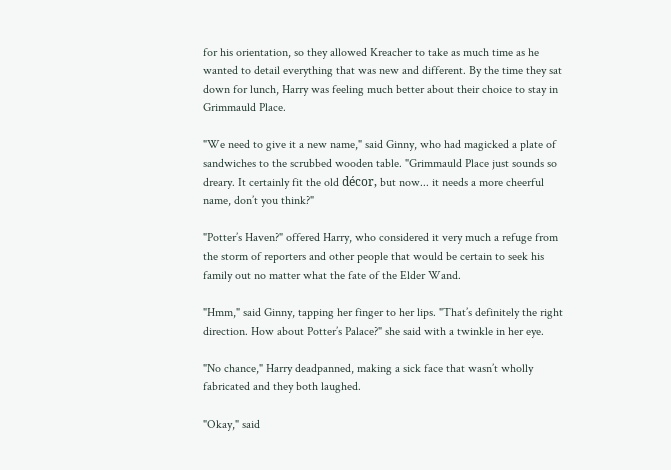for his orientation, so they allowed Kreacher to take as much time as he wanted to detail everything that was new and different. By the time they sat down for lunch, Harry was feeling much better about their choice to stay in Grimmauld Place.

"We need to give it a new name," said Ginny, who had magicked a plate of sandwiches to the scrubbed wooden table. "Grimmauld Place just sounds so dreary. It certainly fit the old décor, but now... it needs a more cheerful name, don’t you think?"

"Potter’s Haven?" offered Harry, who considered it very much a refuge from the storm of reporters and other people that would be certain to seek his family out no matter what the fate of the Elder Wand.

"Hmm," said Ginny, tapping her finger to her lips. "That’s definitely the right direction. How about Potter’s Palace?" she said with a twinkle in her eye.

"No chance," Harry deadpanned, making a sick face that wasn’t wholly fabricated and they both laughed.

"Okay," said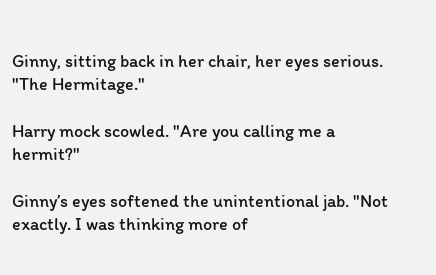Ginny, sitting back in her chair, her eyes serious. "The Hermitage."

Harry mock scowled. "Are you calling me a hermit?"

Ginny’s eyes softened the unintentional jab. "Not exactly. I was thinking more of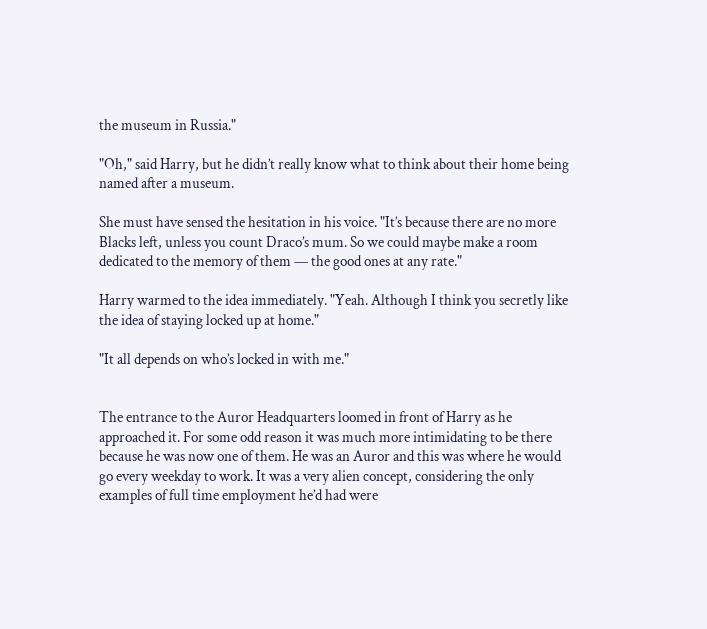the museum in Russia."

"Oh," said Harry, but he didn’t really know what to think about their home being named after a museum.

She must have sensed the hesitation in his voice. "It’s because there are no more Blacks left, unless you count Draco’s mum. So we could maybe make a room dedicated to the memory of them — the good ones at any rate."

Harry warmed to the idea immediately. "Yeah. Although I think you secretly like the idea of staying locked up at home."

"It all depends on who’s locked in with me."


The entrance to the Auror Headquarters loomed in front of Harry as he approached it. For some odd reason it was much more intimidating to be there because he was now one of them. He was an Auror and this was where he would go every weekday to work. It was a very alien concept, considering the only examples of full time employment he’d had were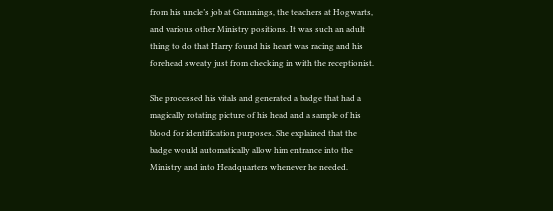from his uncle’s job at Grunnings, the teachers at Hogwarts, and various other Ministry positions. It was such an adult thing to do that Harry found his heart was racing and his forehead sweaty just from checking in with the receptionist.

She processed his vitals and generated a badge that had a magically rotating picture of his head and a sample of his blood for identification purposes. She explained that the badge would automatically allow him entrance into the Ministry and into Headquarters whenever he needed.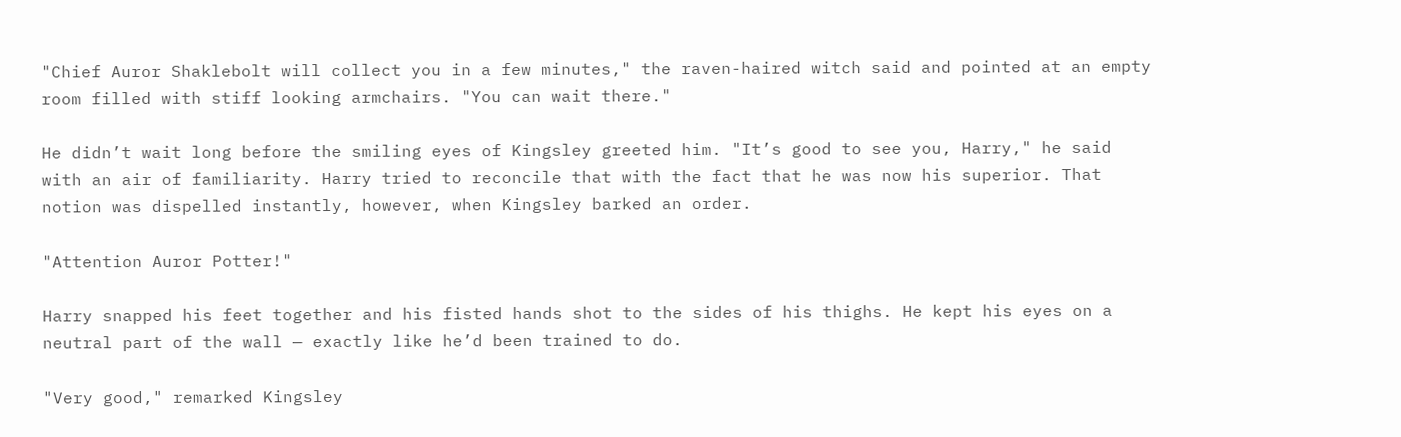"Chief Auror Shaklebolt will collect you in a few minutes," the raven-haired witch said and pointed at an empty room filled with stiff looking armchairs. "You can wait there."

He didn’t wait long before the smiling eyes of Kingsley greeted him. "It’s good to see you, Harry," he said with an air of familiarity. Harry tried to reconcile that with the fact that he was now his superior. That notion was dispelled instantly, however, when Kingsley barked an order.

"Attention Auror Potter!"

Harry snapped his feet together and his fisted hands shot to the sides of his thighs. He kept his eyes on a neutral part of the wall — exactly like he’d been trained to do.

"Very good," remarked Kingsley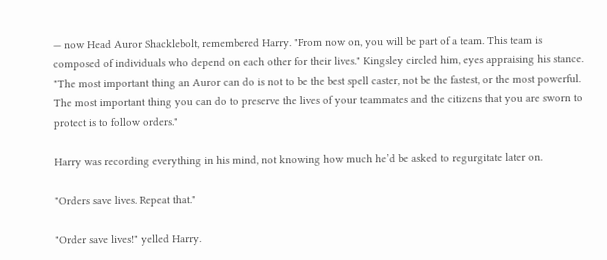— now Head Auror Shacklebolt, remembered Harry. "From now on, you will be part of a team. This team is composed of individuals who depend on each other for their lives." Kingsley circled him, eyes appraising his stance. "The most important thing an Auror can do is not to be the best spell caster, not be the fastest, or the most powerful. The most important thing you can do to preserve the lives of your teammates and the citizens that you are sworn to protect is to follow orders."

Harry was recording everything in his mind, not knowing how much he’d be asked to regurgitate later on.

"Orders save lives. Repeat that."

"Order save lives!" yelled Harry.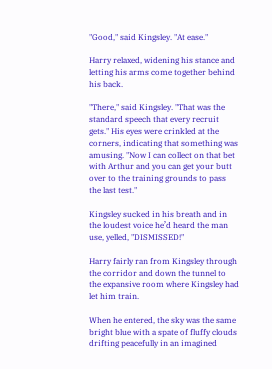"Good," said Kingsley. "At ease."

Harry relaxed, widening his stance and letting his arms come together behind his back.

"There," said Kingsley. "That was the standard speech that every recruit gets." His eyes were crinkled at the corners, indicating that something was amusing. "Now I can collect on that bet with Arthur and you can get your butt over to the training grounds to pass the last test."

Kingsley sucked in his breath and in the loudest voice he’d heard the man use, yelled, "DISMISSED!"

Harry fairly ran from Kingsley through the corridor and down the tunnel to the expansive room where Kingsley had let him train.

When he entered, the sky was the same bright blue with a spate of fluffy clouds drifting peacefully in an imagined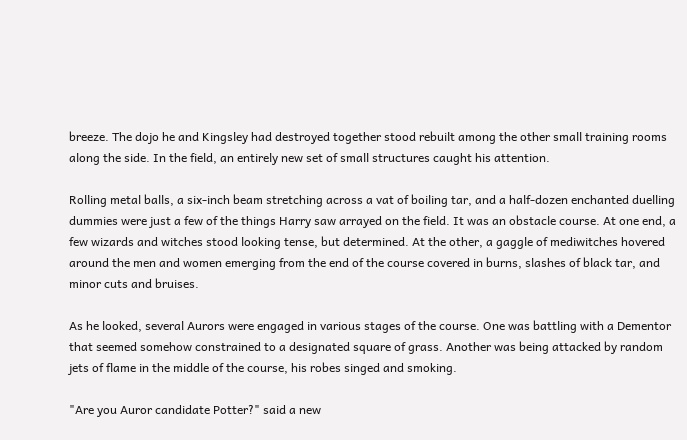breeze. The dojo he and Kingsley had destroyed together stood rebuilt among the other small training rooms along the side. In the field, an entirely new set of small structures caught his attention.

Rolling metal balls, a six-inch beam stretching across a vat of boiling tar, and a half-dozen enchanted duelling dummies were just a few of the things Harry saw arrayed on the field. It was an obstacle course. At one end, a few wizards and witches stood looking tense, but determined. At the other, a gaggle of mediwitches hovered around the men and women emerging from the end of the course covered in burns, slashes of black tar, and minor cuts and bruises.

As he looked, several Aurors were engaged in various stages of the course. One was battling with a Dementor that seemed somehow constrained to a designated square of grass. Another was being attacked by random jets of flame in the middle of the course, his robes singed and smoking.

"Are you Auror candidate Potter?" said a new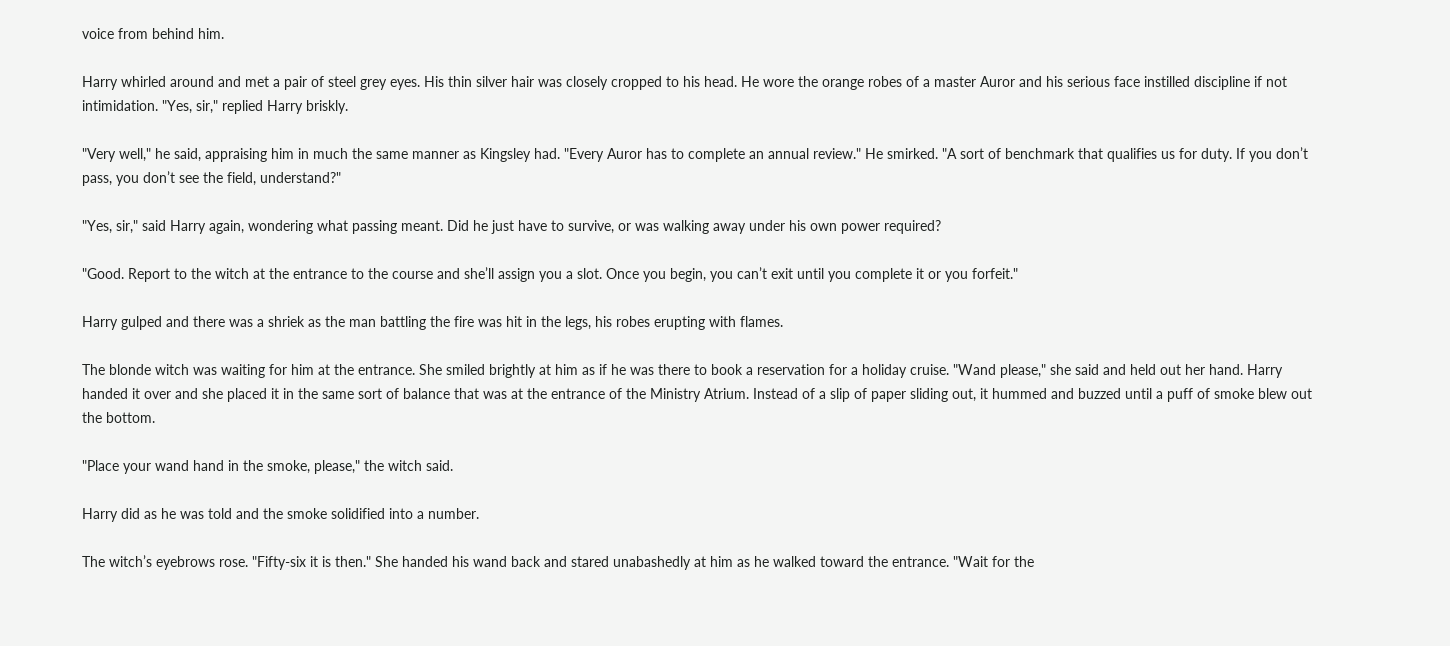voice from behind him.

Harry whirled around and met a pair of steel grey eyes. His thin silver hair was closely cropped to his head. He wore the orange robes of a master Auror and his serious face instilled discipline if not intimidation. "Yes, sir," replied Harry briskly.

"Very well," he said, appraising him in much the same manner as Kingsley had. "Every Auror has to complete an annual review." He smirked. "A sort of benchmark that qualifies us for duty. If you don’t pass, you don’t see the field, understand?"

"Yes, sir," said Harry again, wondering what passing meant. Did he just have to survive, or was walking away under his own power required?

"Good. Report to the witch at the entrance to the course and she’ll assign you a slot. Once you begin, you can’t exit until you complete it or you forfeit."

Harry gulped and there was a shriek as the man battling the fire was hit in the legs, his robes erupting with flames.

The blonde witch was waiting for him at the entrance. She smiled brightly at him as if he was there to book a reservation for a holiday cruise. "Wand please," she said and held out her hand. Harry handed it over and she placed it in the same sort of balance that was at the entrance of the Ministry Atrium. Instead of a slip of paper sliding out, it hummed and buzzed until a puff of smoke blew out the bottom.

"Place your wand hand in the smoke, please," the witch said.

Harry did as he was told and the smoke solidified into a number.

The witch’s eyebrows rose. "Fifty-six it is then." She handed his wand back and stared unabashedly at him as he walked toward the entrance. "Wait for the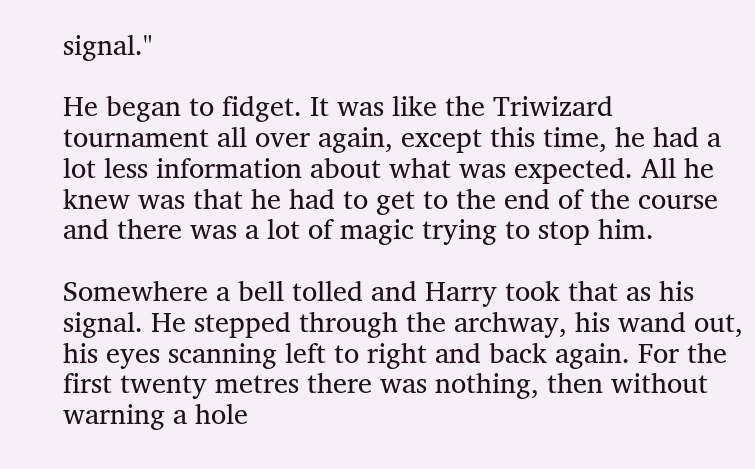signal."

He began to fidget. It was like the Triwizard tournament all over again, except this time, he had a lot less information about what was expected. All he knew was that he had to get to the end of the course and there was a lot of magic trying to stop him.

Somewhere a bell tolled and Harry took that as his signal. He stepped through the archway, his wand out, his eyes scanning left to right and back again. For the first twenty metres there was nothing, then without warning a hole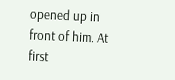opened up in front of him. At first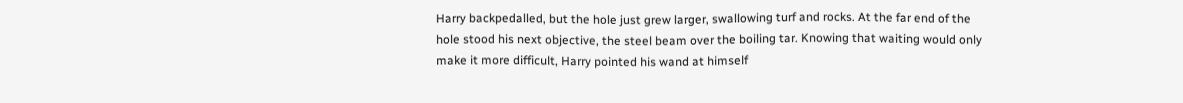Harry backpedalled, but the hole just grew larger, swallowing turf and rocks. At the far end of the hole stood his next objective, the steel beam over the boiling tar. Knowing that waiting would only make it more difficult, Harry pointed his wand at himself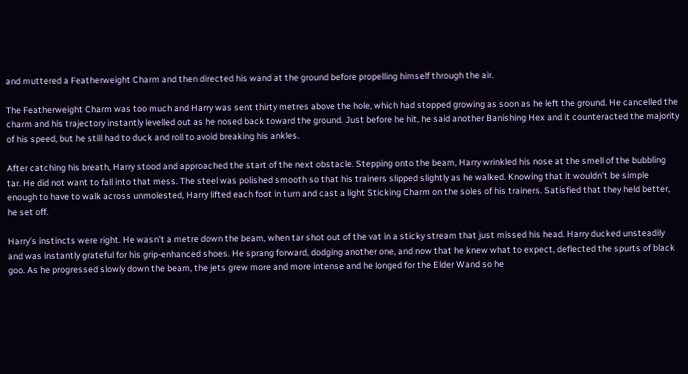and muttered a Featherweight Charm and then directed his wand at the ground before propelling himself through the air.

The Featherweight Charm was too much and Harry was sent thirty metres above the hole, which had stopped growing as soon as he left the ground. He cancelled the charm and his trajectory instantly levelled out as he nosed back toward the ground. Just before he hit, he said another Banishing Hex and it counteracted the majority of his speed, but he still had to duck and roll to avoid breaking his ankles.

After catching his breath, Harry stood and approached the start of the next obstacle. Stepping onto the beam, Harry wrinkled his nose at the smell of the bubbling tar. He did not want to fall into that mess. The steel was polished smooth so that his trainers slipped slightly as he walked. Knowing that it wouldn’t be simple enough to have to walk across unmolested, Harry lifted each foot in turn and cast a light Sticking Charm on the soles of his trainers. Satisfied that they held better, he set off.

Harry’s instincts were right. He wasn’t a metre down the beam, when tar shot out of the vat in a sticky stream that just missed his head. Harry ducked unsteadily and was instantly grateful for his grip-enhanced shoes. He sprang forward, dodging another one, and now that he knew what to expect, deflected the spurts of black goo. As he progressed slowly down the beam, the jets grew more and more intense and he longed for the Elder Wand so he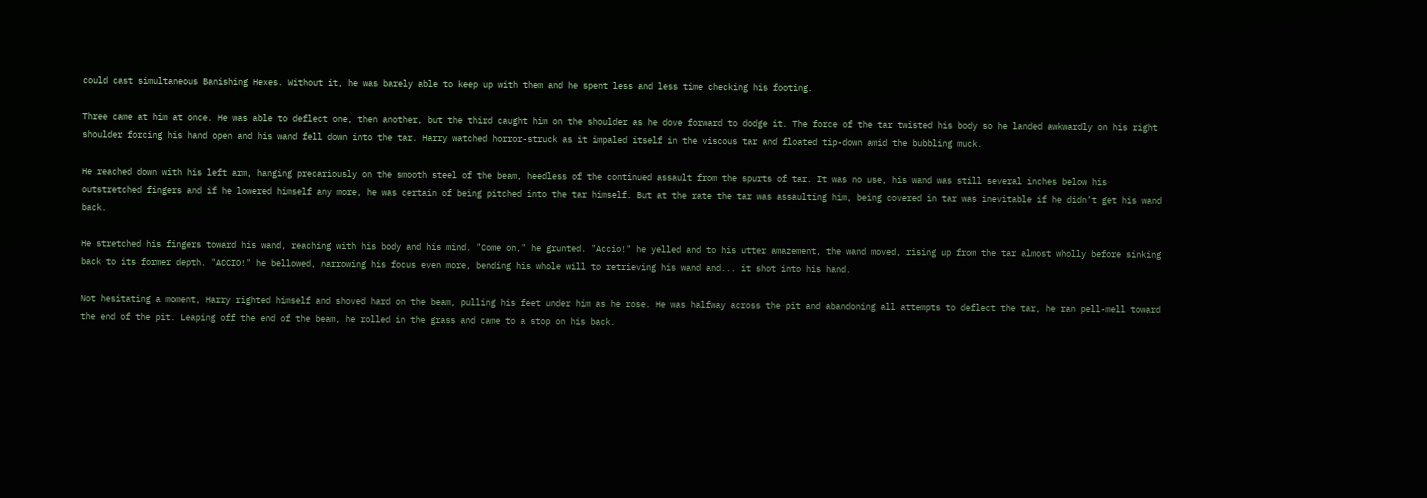could cast simultaneous Banishing Hexes. Without it, he was barely able to keep up with them and he spent less and less time checking his footing.

Three came at him at once. He was able to deflect one, then another, but the third caught him on the shoulder as he dove forward to dodge it. The force of the tar twisted his body so he landed awkwardly on his right shoulder forcing his hand open and his wand fell down into the tar. Harry watched horror-struck as it impaled itself in the viscous tar and floated tip-down amid the bubbling muck.

He reached down with his left arm, hanging precariously on the smooth steel of the beam, heedless of the continued assault from the spurts of tar. It was no use, his wand was still several inches below his outstretched fingers and if he lowered himself any more, he was certain of being pitched into the tar himself. But at the rate the tar was assaulting him, being covered in tar was inevitable if he didn’t get his wand back.

He stretched his fingers toward his wand, reaching with his body and his mind. "Come on," he grunted. "Accio!" he yelled and to his utter amazement, the wand moved, rising up from the tar almost wholly before sinking back to its former depth. "ACCIO!" he bellowed, narrowing his focus even more, bending his whole will to retrieving his wand and... it shot into his hand.

Not hesitating a moment, Harry righted himself and shoved hard on the beam, pulling his feet under him as he rose. He was halfway across the pit and abandoning all attempts to deflect the tar, he ran pell-mell toward the end of the pit. Leaping off the end of the beam, he rolled in the grass and came to a stop on his back.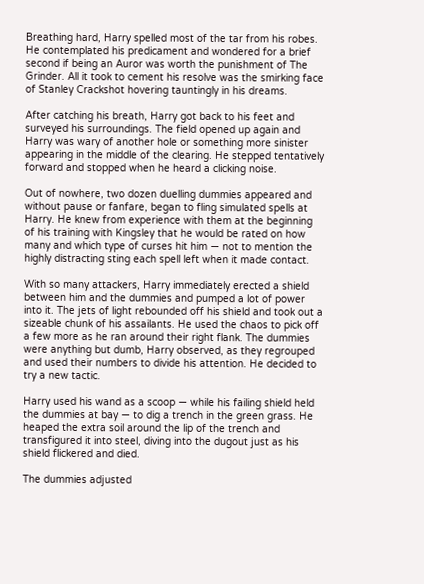Breathing hard, Harry spelled most of the tar from his robes. He contemplated his predicament and wondered for a brief second if being an Auror was worth the punishment of The Grinder. All it took to cement his resolve was the smirking face of Stanley Crackshot hovering tauntingly in his dreams.

After catching his breath, Harry got back to his feet and surveyed his surroundings. The field opened up again and Harry was wary of another hole or something more sinister appearing in the middle of the clearing. He stepped tentatively forward and stopped when he heard a clicking noise.

Out of nowhere, two dozen duelling dummies appeared and without pause or fanfare, began to fling simulated spells at Harry. He knew from experience with them at the beginning of his training with Kingsley that he would be rated on how many and which type of curses hit him — not to mention the highly distracting sting each spell left when it made contact.

With so many attackers, Harry immediately erected a shield between him and the dummies and pumped a lot of power into it. The jets of light rebounded off his shield and took out a sizeable chunk of his assailants. He used the chaos to pick off a few more as he ran around their right flank. The dummies were anything but dumb, Harry observed, as they regrouped and used their numbers to divide his attention. He decided to try a new tactic.

Harry used his wand as a scoop — while his failing shield held the dummies at bay — to dig a trench in the green grass. He heaped the extra soil around the lip of the trench and transfigured it into steel, diving into the dugout just as his shield flickered and died.

The dummies adjusted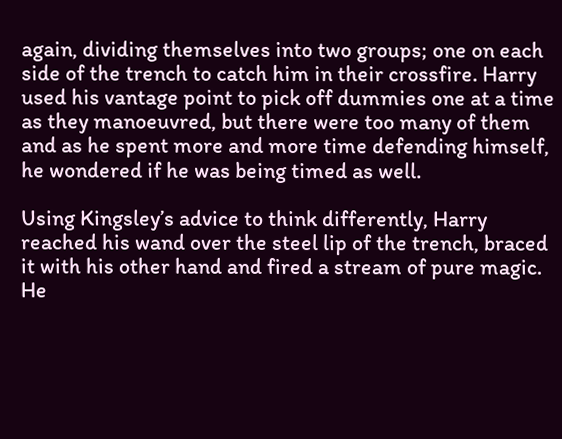again, dividing themselves into two groups; one on each side of the trench to catch him in their crossfire. Harry used his vantage point to pick off dummies one at a time as they manoeuvred, but there were too many of them and as he spent more and more time defending himself, he wondered if he was being timed as well.

Using Kingsley’s advice to think differently, Harry reached his wand over the steel lip of the trench, braced it with his other hand and fired a stream of pure magic. He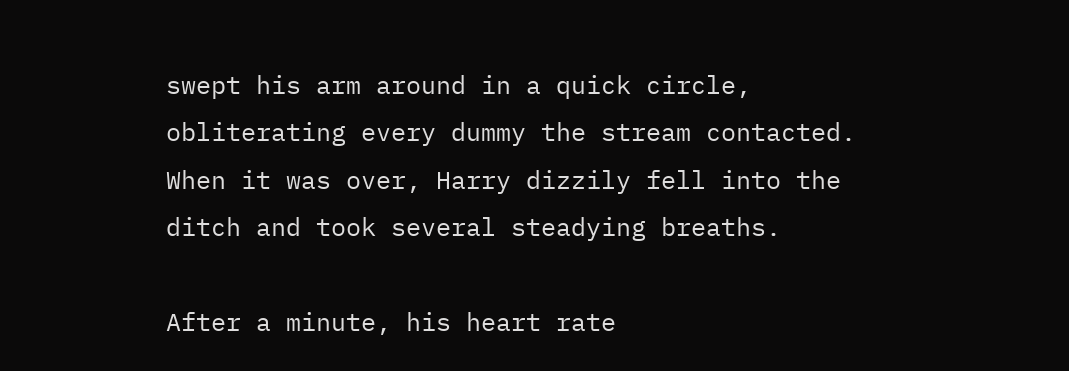swept his arm around in a quick circle, obliterating every dummy the stream contacted. When it was over, Harry dizzily fell into the ditch and took several steadying breaths.

After a minute, his heart rate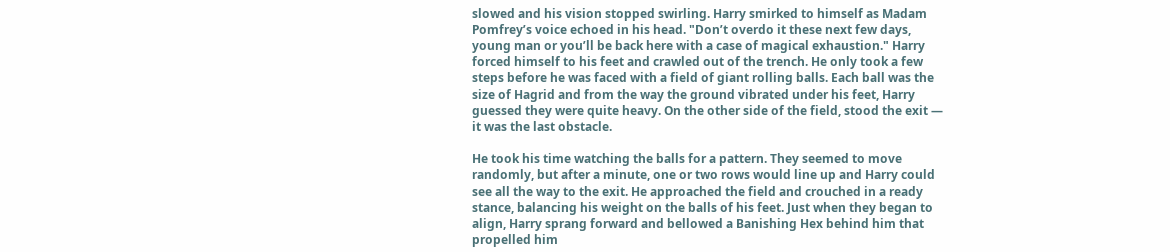slowed and his vision stopped swirling. Harry smirked to himself as Madam Pomfrey’s voice echoed in his head. "Don’t overdo it these next few days, young man or you’ll be back here with a case of magical exhaustion." Harry forced himself to his feet and crawled out of the trench. He only took a few steps before he was faced with a field of giant rolling balls. Each ball was the size of Hagrid and from the way the ground vibrated under his feet, Harry guessed they were quite heavy. On the other side of the field, stood the exit — it was the last obstacle.

He took his time watching the balls for a pattern. They seemed to move randomly, but after a minute, one or two rows would line up and Harry could see all the way to the exit. He approached the field and crouched in a ready stance, balancing his weight on the balls of his feet. Just when they began to align, Harry sprang forward and bellowed a Banishing Hex behind him that propelled him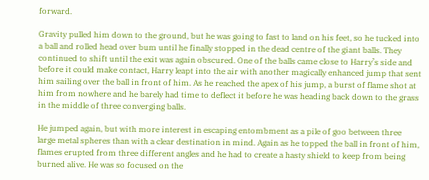forward.

Gravity pulled him down to the ground, but he was going to fast to land on his feet, so he tucked into a ball and rolled head over bum until he finally stopped in the dead centre of the giant balls. They continued to shift until the exit was again obscured. One of the balls came close to Harry’s side and before it could make contact, Harry leapt into the air with another magically enhanced jump that sent him sailing over the ball in front of him. As he reached the apex of his jump, a burst of flame shot at him from nowhere and he barely had time to deflect it before he was heading back down to the grass in the middle of three converging balls.

He jumped again, but with more interest in escaping entombment as a pile of goo between three large metal spheres than with a clear destination in mind. Again as he topped the ball in front of him, flames erupted from three different angles and he had to create a hasty shield to keep from being burned alive. He was so focused on the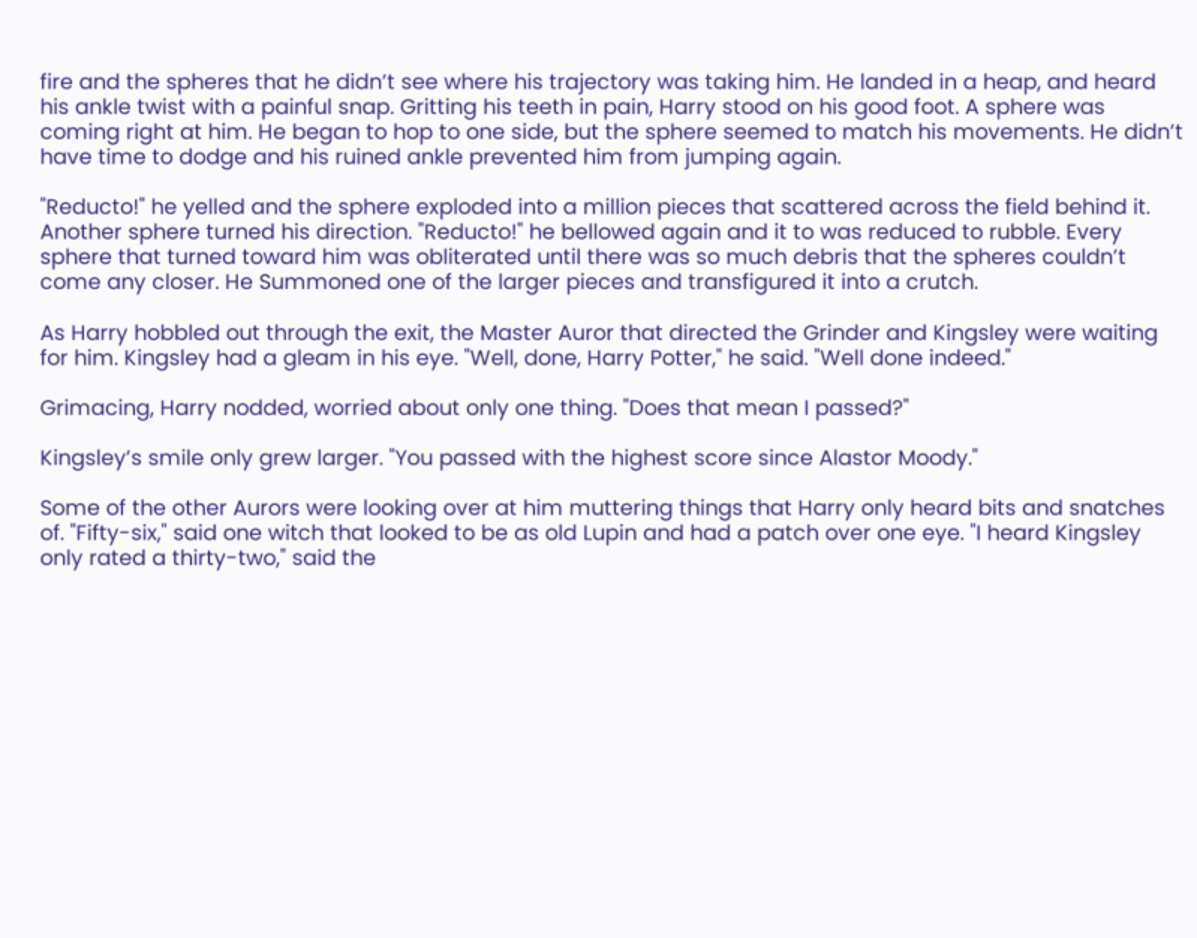fire and the spheres that he didn’t see where his trajectory was taking him. He landed in a heap, and heard his ankle twist with a painful snap. Gritting his teeth in pain, Harry stood on his good foot. A sphere was coming right at him. He began to hop to one side, but the sphere seemed to match his movements. He didn’t have time to dodge and his ruined ankle prevented him from jumping again.

"Reducto!" he yelled and the sphere exploded into a million pieces that scattered across the field behind it. Another sphere turned his direction. "Reducto!" he bellowed again and it to was reduced to rubble. Every sphere that turned toward him was obliterated until there was so much debris that the spheres couldn’t come any closer. He Summoned one of the larger pieces and transfigured it into a crutch.

As Harry hobbled out through the exit, the Master Auror that directed the Grinder and Kingsley were waiting for him. Kingsley had a gleam in his eye. "Well, done, Harry Potter," he said. "Well done indeed."

Grimacing, Harry nodded, worried about only one thing. "Does that mean I passed?"

Kingsley’s smile only grew larger. "You passed with the highest score since Alastor Moody."

Some of the other Aurors were looking over at him muttering things that Harry only heard bits and snatches of. "Fifty-six," said one witch that looked to be as old Lupin and had a patch over one eye. "I heard Kingsley only rated a thirty-two," said the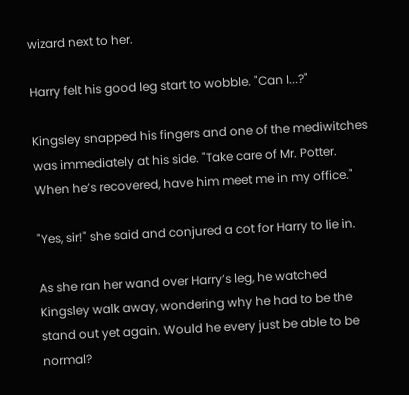wizard next to her.

Harry felt his good leg start to wobble. "Can I...?"

Kingsley snapped his fingers and one of the mediwitches was immediately at his side. "Take care of Mr. Potter. When he’s recovered, have him meet me in my office."

"Yes, sir!" she said and conjured a cot for Harry to lie in.

As she ran her wand over Harry’s leg, he watched Kingsley walk away, wondering why he had to be the stand out yet again. Would he every just be able to be normal?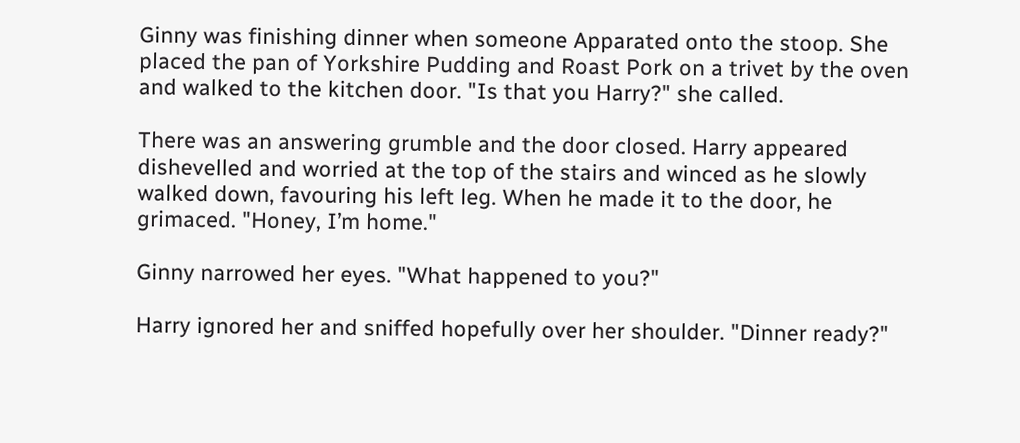Ginny was finishing dinner when someone Apparated onto the stoop. She placed the pan of Yorkshire Pudding and Roast Pork on a trivet by the oven and walked to the kitchen door. "Is that you Harry?" she called.

There was an answering grumble and the door closed. Harry appeared dishevelled and worried at the top of the stairs and winced as he slowly walked down, favouring his left leg. When he made it to the door, he grimaced. "Honey, I’m home."

Ginny narrowed her eyes. "What happened to you?"

Harry ignored her and sniffed hopefully over her shoulder. "Dinner ready?"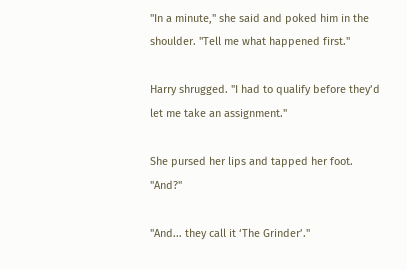"In a minute," she said and poked him in the shoulder. "Tell me what happened first."

Harry shrugged. "I had to qualify before they’d let me take an assignment."

She pursed her lips and tapped her foot. "And?"

"And... they call it ‘The Grinder’."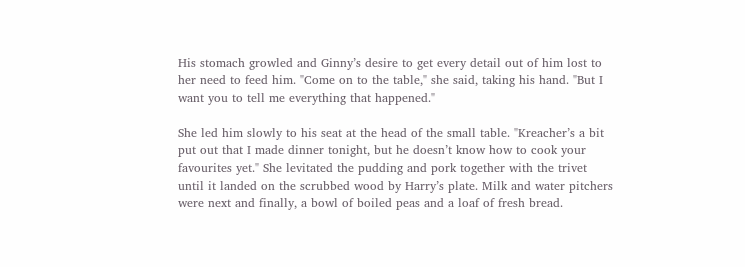His stomach growled and Ginny’s desire to get every detail out of him lost to her need to feed him. "Come on to the table," she said, taking his hand. "But I want you to tell me everything that happened."

She led him slowly to his seat at the head of the small table. "Kreacher’s a bit put out that I made dinner tonight, but he doesn’t know how to cook your favourites yet." She levitated the pudding and pork together with the trivet until it landed on the scrubbed wood by Harry’s plate. Milk and water pitchers were next and finally, a bowl of boiled peas and a loaf of fresh bread.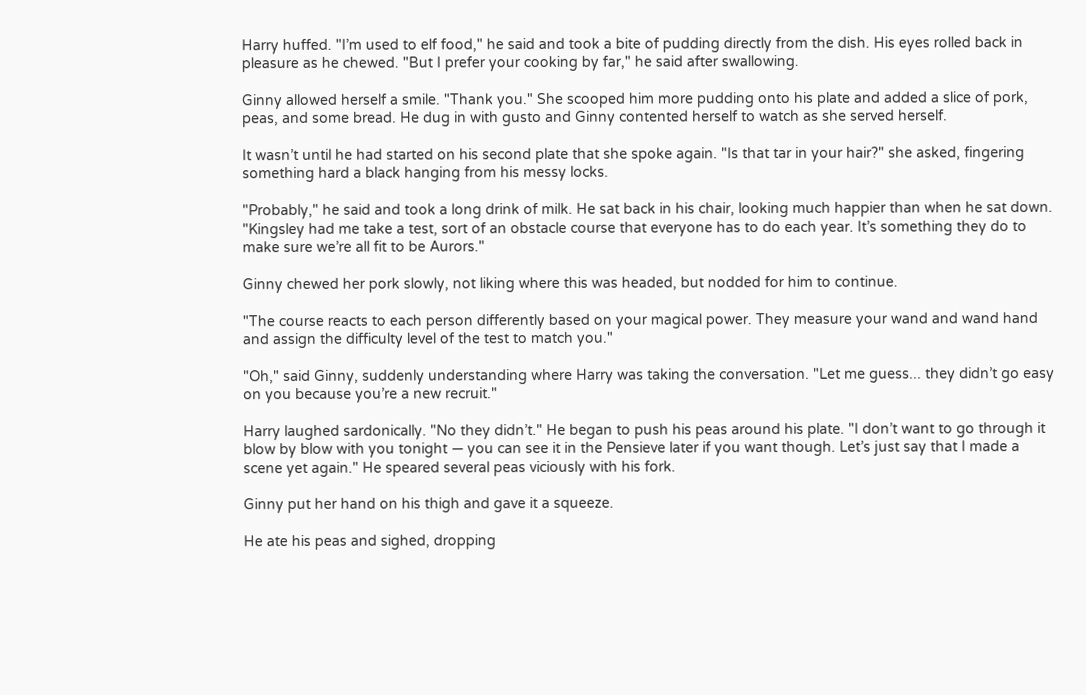Harry huffed. "I’m used to elf food," he said and took a bite of pudding directly from the dish. His eyes rolled back in pleasure as he chewed. "But I prefer your cooking by far," he said after swallowing.

Ginny allowed herself a smile. "Thank you." She scooped him more pudding onto his plate and added a slice of pork, peas, and some bread. He dug in with gusto and Ginny contented herself to watch as she served herself.

It wasn’t until he had started on his second plate that she spoke again. "Is that tar in your hair?" she asked, fingering something hard a black hanging from his messy locks.

"Probably," he said and took a long drink of milk. He sat back in his chair, looking much happier than when he sat down. "Kingsley had me take a test, sort of an obstacle course that everyone has to do each year. It’s something they do to make sure we’re all fit to be Aurors."

Ginny chewed her pork slowly, not liking where this was headed, but nodded for him to continue.

"The course reacts to each person differently based on your magical power. They measure your wand and wand hand and assign the difficulty level of the test to match you."

"Oh," said Ginny, suddenly understanding where Harry was taking the conversation. "Let me guess... they didn’t go easy on you because you’re a new recruit."

Harry laughed sardonically. "No they didn’t." He began to push his peas around his plate. "I don’t want to go through it blow by blow with you tonight — you can see it in the Pensieve later if you want though. Let’s just say that I made a scene yet again." He speared several peas viciously with his fork.

Ginny put her hand on his thigh and gave it a squeeze.

He ate his peas and sighed, dropping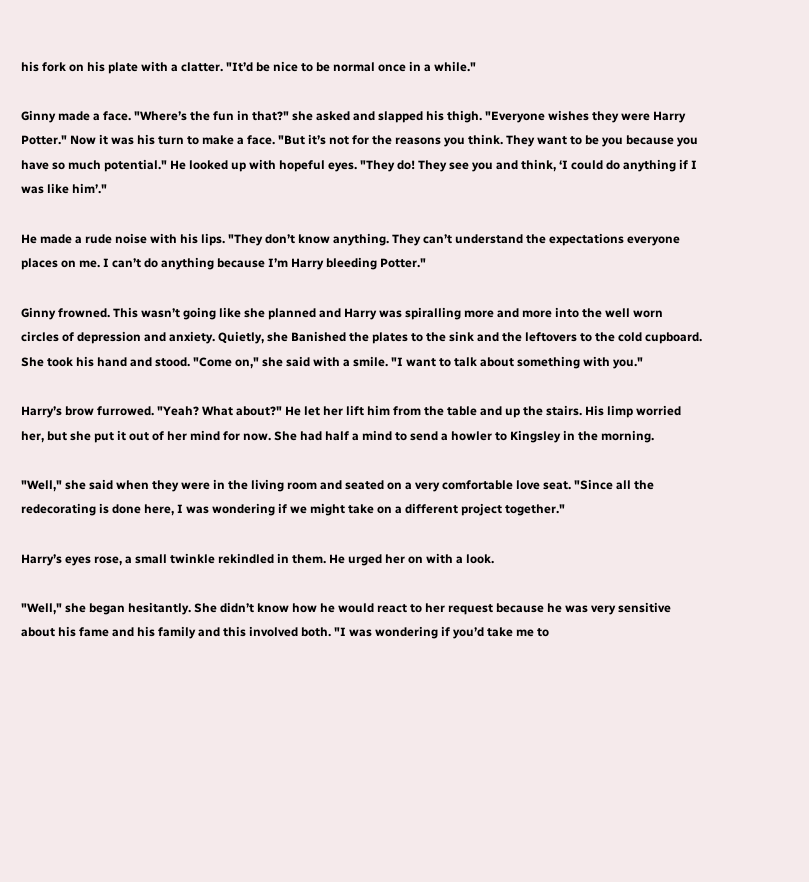his fork on his plate with a clatter. "It’d be nice to be normal once in a while."

Ginny made a face. "Where’s the fun in that?" she asked and slapped his thigh. "Everyone wishes they were Harry Potter." Now it was his turn to make a face. "But it’s not for the reasons you think. They want to be you because you have so much potential." He looked up with hopeful eyes. "They do! They see you and think, ‘I could do anything if I was like him’."

He made a rude noise with his lips. "They don’t know anything. They can’t understand the expectations everyone places on me. I can’t do anything because I’m Harry bleeding Potter."

Ginny frowned. This wasn’t going like she planned and Harry was spiralling more and more into the well worn circles of depression and anxiety. Quietly, she Banished the plates to the sink and the leftovers to the cold cupboard. She took his hand and stood. "Come on," she said with a smile. "I want to talk about something with you."

Harry’s brow furrowed. "Yeah? What about?" He let her lift him from the table and up the stairs. His limp worried her, but she put it out of her mind for now. She had half a mind to send a howler to Kingsley in the morning.

"Well," she said when they were in the living room and seated on a very comfortable love seat. "Since all the redecorating is done here, I was wondering if we might take on a different project together."

Harry’s eyes rose, a small twinkle rekindled in them. He urged her on with a look.

"Well," she began hesitantly. She didn’t know how he would react to her request because he was very sensitive about his fame and his family and this involved both. "I was wondering if you’d take me to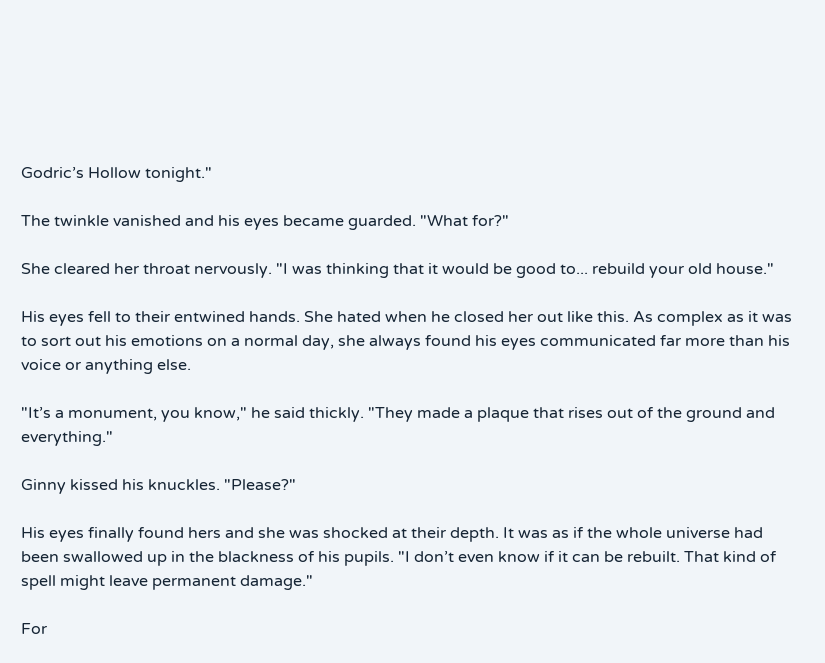Godric’s Hollow tonight."

The twinkle vanished and his eyes became guarded. "What for?"

She cleared her throat nervously. "I was thinking that it would be good to... rebuild your old house."

His eyes fell to their entwined hands. She hated when he closed her out like this. As complex as it was to sort out his emotions on a normal day, she always found his eyes communicated far more than his voice or anything else.

"It’s a monument, you know," he said thickly. "They made a plaque that rises out of the ground and everything."

Ginny kissed his knuckles. "Please?"

His eyes finally found hers and she was shocked at their depth. It was as if the whole universe had been swallowed up in the blackness of his pupils. "I don’t even know if it can be rebuilt. That kind of spell might leave permanent damage."

For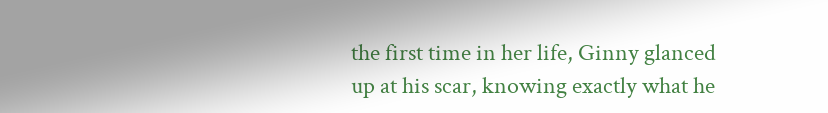the first time in her life, Ginny glanced up at his scar, knowing exactly what he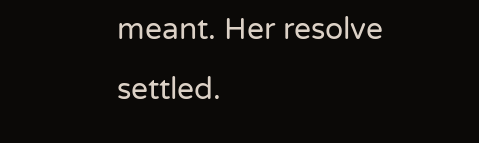meant. Her resolve settled.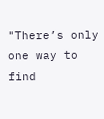"There’s only one way to find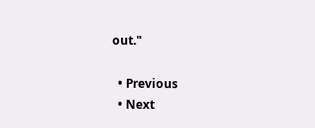out."

  • Previous
  • Next